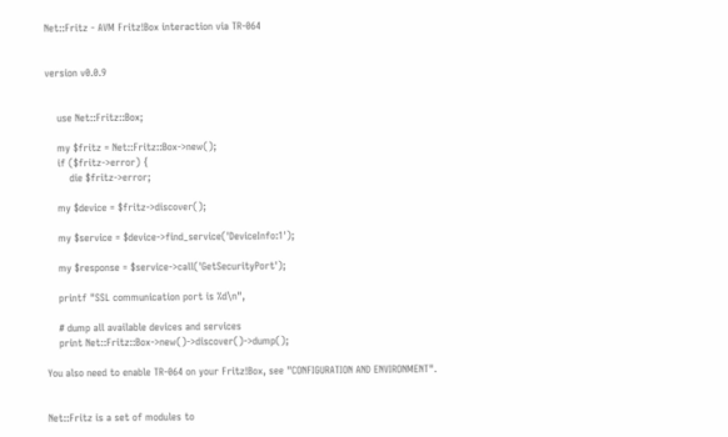Net::Fritz - AVM Fritz!Box interaction via TR-064


version v0.0.9


    use Net::Fritz::Box;

    my $fritz = Net::Fritz::Box->new();
    if ($fritz->error) {
        die $fritz->error;

    my $device = $fritz->discover();

    my $service = $device->find_service('DeviceInfo:1');

    my $response = $service->call('GetSecurityPort');

    printf "SSL communication port is %d\n",

    # dump all available devices and services
    print Net::Fritz::Box->new()->discover()->dump();

You also need to enable TR-064 on your Fritz!Box, see "CONFIGURATION AND ENVIRONMENT".


Net::Fritz is a set of modules to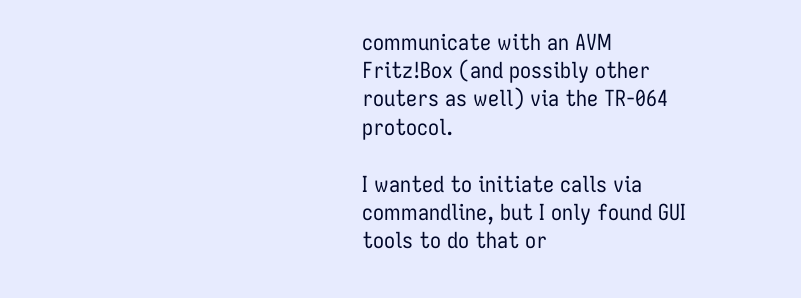communicate with an AVM Fritz!Box (and possibly other routers as well) via the TR-064 protocol.

I wanted to initiate calls via commandline, but I only found GUI tools to do that or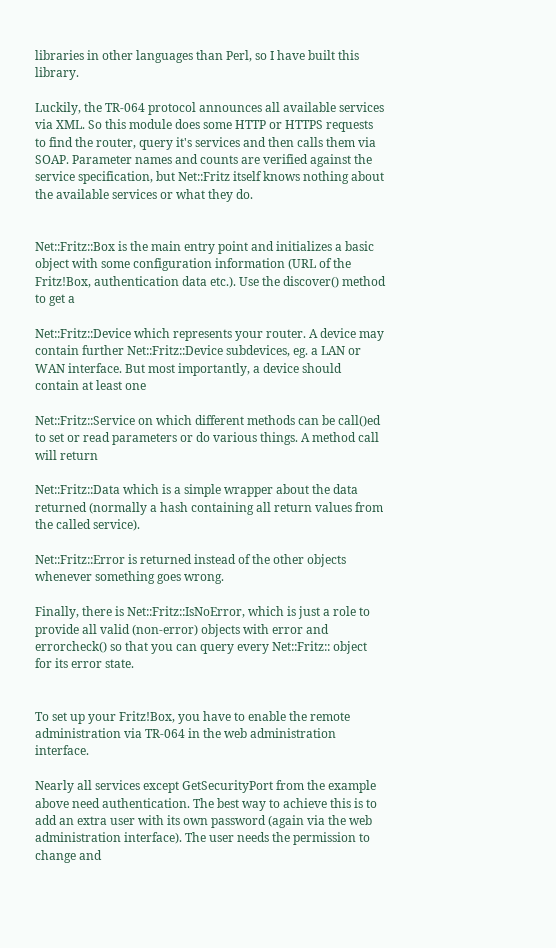libraries in other languages than Perl, so I have built this library.

Luckily, the TR-064 protocol announces all available services via XML. So this module does some HTTP or HTTPS requests to find the router, query it's services and then calls them via SOAP. Parameter names and counts are verified against the service specification, but Net::Fritz itself knows nothing about the available services or what they do.


Net::Fritz::Box is the main entry point and initializes a basic object with some configuration information (URL of the Fritz!Box, authentication data etc.). Use the discover() method to get a

Net::Fritz::Device which represents your router. A device may contain further Net::Fritz::Device subdevices, eg. a LAN or WAN interface. But most importantly, a device should contain at least one

Net::Fritz::Service on which different methods can be call()ed to set or read parameters or do various things. A method call will return

Net::Fritz::Data which is a simple wrapper about the data returned (normally a hash containing all return values from the called service).

Net::Fritz::Error is returned instead of the other objects whenever something goes wrong.

Finally, there is Net::Fritz::IsNoError, which is just a role to provide all valid (non-error) objects with error and errorcheck() so that you can query every Net::Fritz:: object for its error state.


To set up your Fritz!Box, you have to enable the remote administration via TR-064 in the web administration interface.

Nearly all services except GetSecurityPort from the example above need authentication. The best way to achieve this is to add an extra user with its own password (again via the web administration interface). The user needs the permission to change and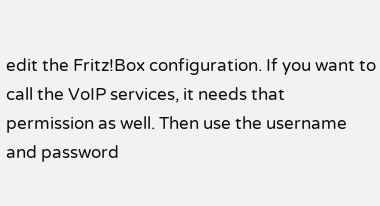edit the Fritz!Box configuration. If you want to call the VoIP services, it needs that permission as well. Then use the username and password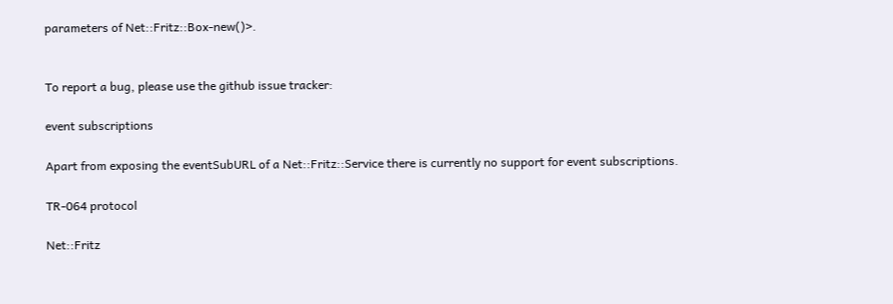parameters of Net::Fritz::Box-new()>.


To report a bug, please use the github issue tracker:

event subscriptions

Apart from exposing the eventSubURL of a Net::Fritz::Service there is currently no support for event subscriptions.

TR-064 protocol

Net::Fritz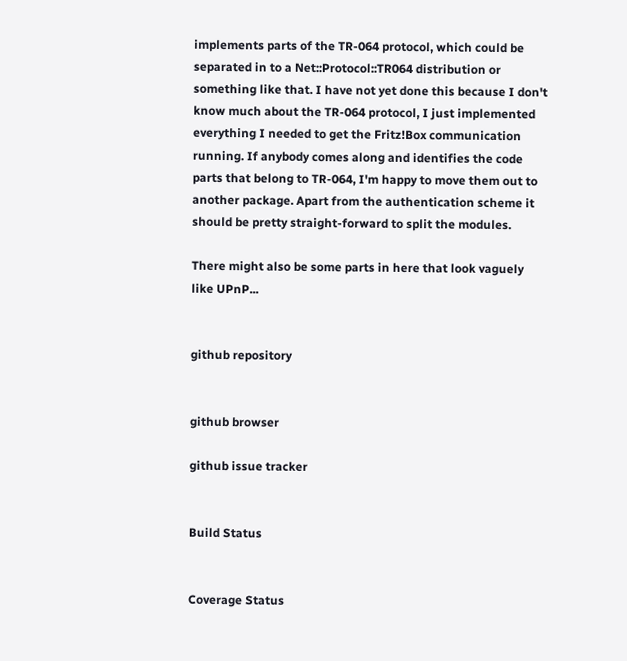implements parts of the TR-064 protocol, which could be separated in to a Net::Protocol::TR064 distribution or something like that. I have not yet done this because I don't know much about the TR-064 protocol, I just implemented everything I needed to get the Fritz!Box communication running. If anybody comes along and identifies the code parts that belong to TR-064, I'm happy to move them out to another package. Apart from the authentication scheme it should be pretty straight-forward to split the modules.

There might also be some parts in here that look vaguely like UPnP...


github repository


github browser

github issue tracker


Build Status


Coverage Status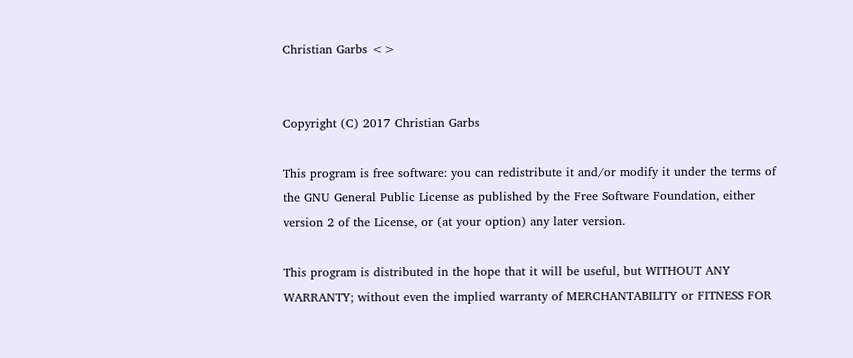Christian Garbs <>


Copyright (C) 2017 Christian Garbs

This program is free software: you can redistribute it and/or modify it under the terms of the GNU General Public License as published by the Free Software Foundation, either version 2 of the License, or (at your option) any later version.

This program is distributed in the hope that it will be useful, but WITHOUT ANY WARRANTY; without even the implied warranty of MERCHANTABILITY or FITNESS FOR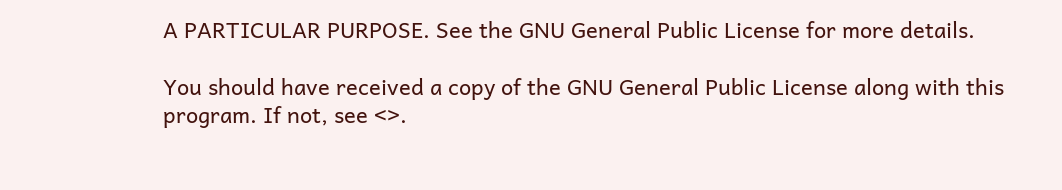A PARTICULAR PURPOSE. See the GNU General Public License for more details.

You should have received a copy of the GNU General Public License along with this program. If not, see <>.